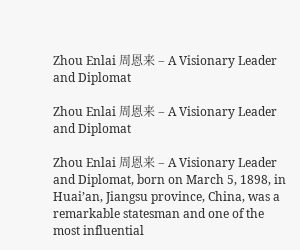Zhou Enlai 周恩来 – A Visionary Leader and Diplomat

Zhou Enlai 周恩来 – A Visionary Leader and Diplomat

Zhou Enlai 周恩来 – A Visionary Leader and Diplomat, born on March 5, 1898, in Huai’an, Jiangsu province, China, was a remarkable statesman and one of the most influential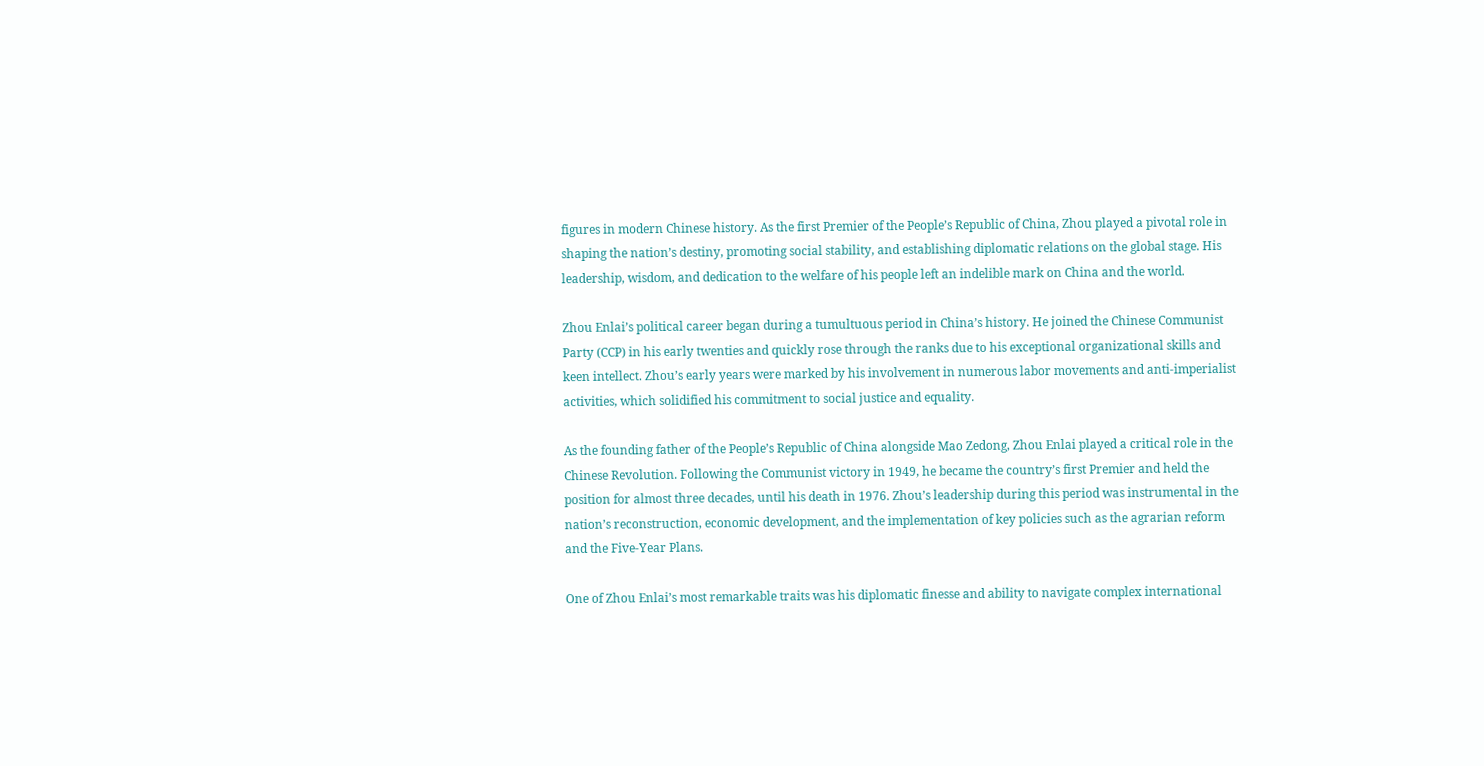figures in modern Chinese history. As the first Premier of the People’s Republic of China, Zhou played a pivotal role in shaping the nation’s destiny, promoting social stability, and establishing diplomatic relations on the global stage. His leadership, wisdom, and dedication to the welfare of his people left an indelible mark on China and the world.

Zhou Enlai’s political career began during a tumultuous period in China’s history. He joined the Chinese Communist Party (CCP) in his early twenties and quickly rose through the ranks due to his exceptional organizational skills and keen intellect. Zhou’s early years were marked by his involvement in numerous labor movements and anti-imperialist activities, which solidified his commitment to social justice and equality.

As the founding father of the People’s Republic of China alongside Mao Zedong, Zhou Enlai played a critical role in the Chinese Revolution. Following the Communist victory in 1949, he became the country’s first Premier and held the position for almost three decades, until his death in 1976. Zhou’s leadership during this period was instrumental in the nation’s reconstruction, economic development, and the implementation of key policies such as the agrarian reform and the Five-Year Plans.

One of Zhou Enlai’s most remarkable traits was his diplomatic finesse and ability to navigate complex international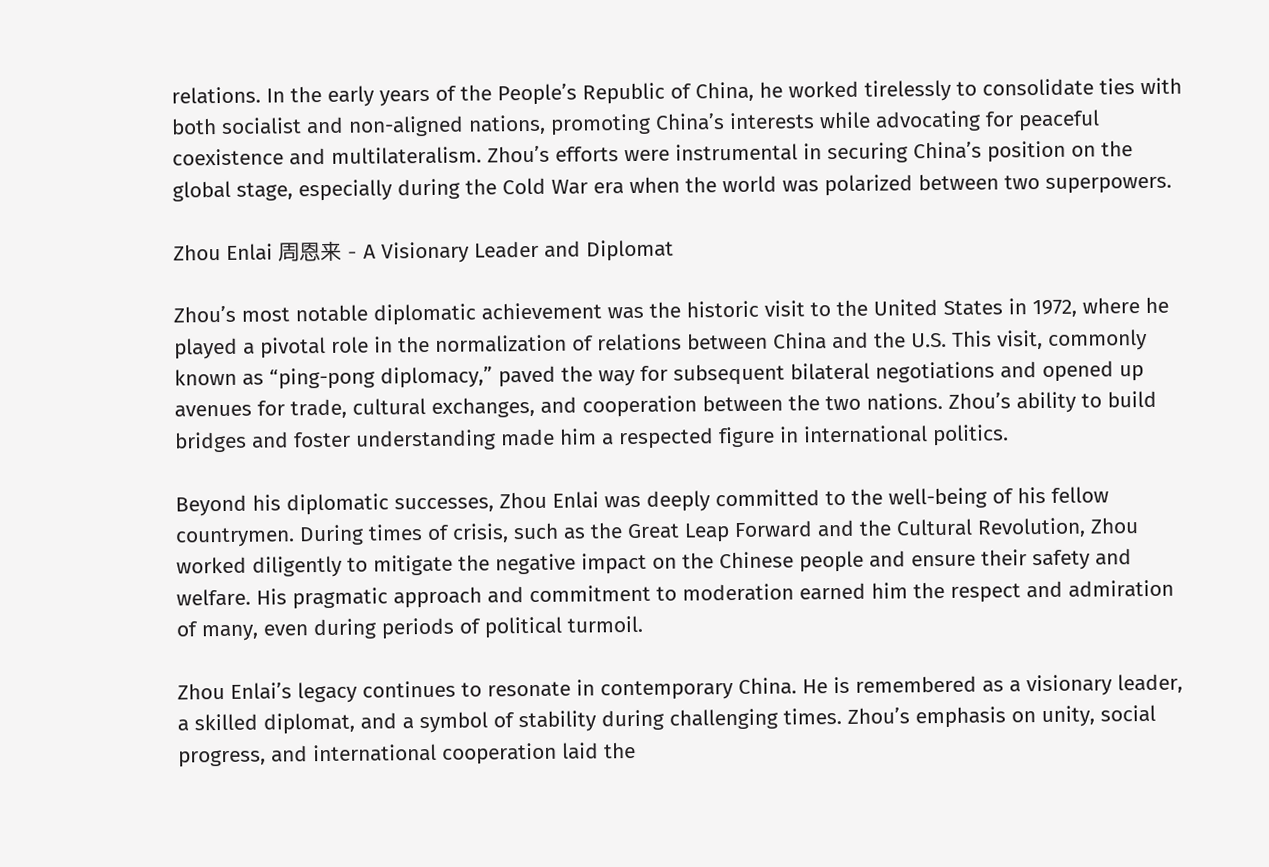relations. In the early years of the People’s Republic of China, he worked tirelessly to consolidate ties with both socialist and non-aligned nations, promoting China’s interests while advocating for peaceful coexistence and multilateralism. Zhou’s efforts were instrumental in securing China’s position on the global stage, especially during the Cold War era when the world was polarized between two superpowers.

Zhou Enlai 周恩来 - A Visionary Leader and Diplomat

Zhou’s most notable diplomatic achievement was the historic visit to the United States in 1972, where he played a pivotal role in the normalization of relations between China and the U.S. This visit, commonly known as “ping-pong diplomacy,” paved the way for subsequent bilateral negotiations and opened up avenues for trade, cultural exchanges, and cooperation between the two nations. Zhou’s ability to build bridges and foster understanding made him a respected figure in international politics.

Beyond his diplomatic successes, Zhou Enlai was deeply committed to the well-being of his fellow countrymen. During times of crisis, such as the Great Leap Forward and the Cultural Revolution, Zhou worked diligently to mitigate the negative impact on the Chinese people and ensure their safety and welfare. His pragmatic approach and commitment to moderation earned him the respect and admiration of many, even during periods of political turmoil.

Zhou Enlai’s legacy continues to resonate in contemporary China. He is remembered as a visionary leader, a skilled diplomat, and a symbol of stability during challenging times. Zhou’s emphasis on unity, social progress, and international cooperation laid the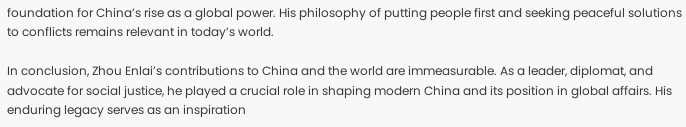foundation for China’s rise as a global power. His philosophy of putting people first and seeking peaceful solutions to conflicts remains relevant in today’s world.

In conclusion, Zhou Enlai’s contributions to China and the world are immeasurable. As a leader, diplomat, and advocate for social justice, he played a crucial role in shaping modern China and its position in global affairs. His enduring legacy serves as an inspiration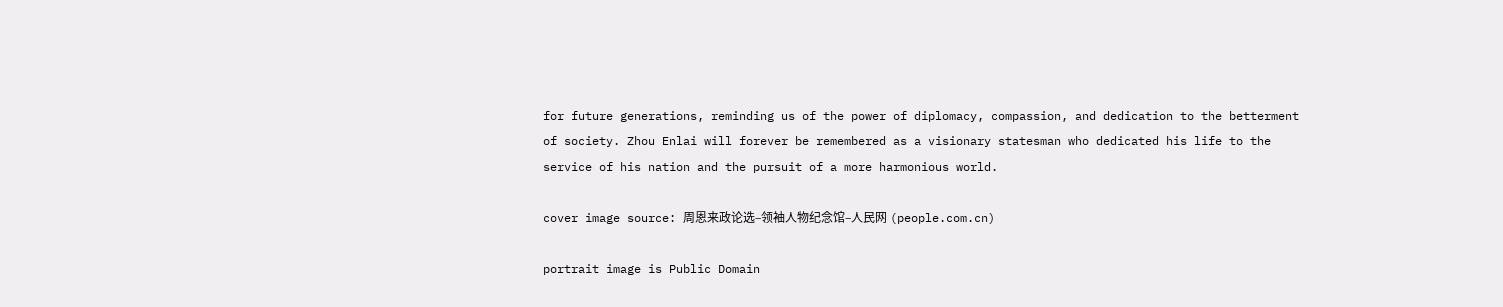for future generations, reminding us of the power of diplomacy, compassion, and dedication to the betterment of society. Zhou Enlai will forever be remembered as a visionary statesman who dedicated his life to the service of his nation and the pursuit of a more harmonious world.

cover image source: 周恩来政论选–领袖人物纪念馆–人民网 (people.com.cn)

portrait image is Public Domain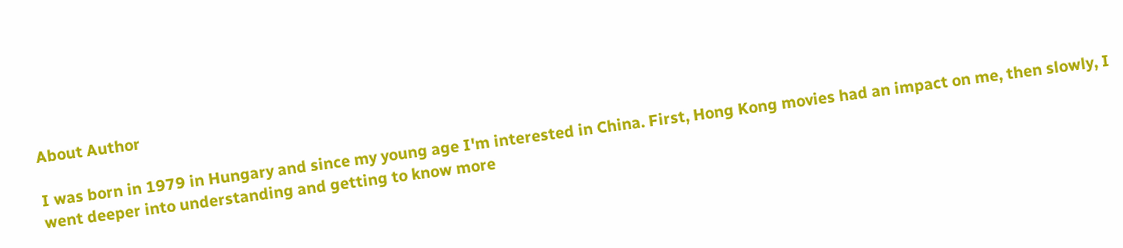About Author

I was born in 1979 in Hungary and since my young age I'm interested in China. First, Hong Kong movies had an impact on me, then slowly, I went deeper into understanding and getting to know more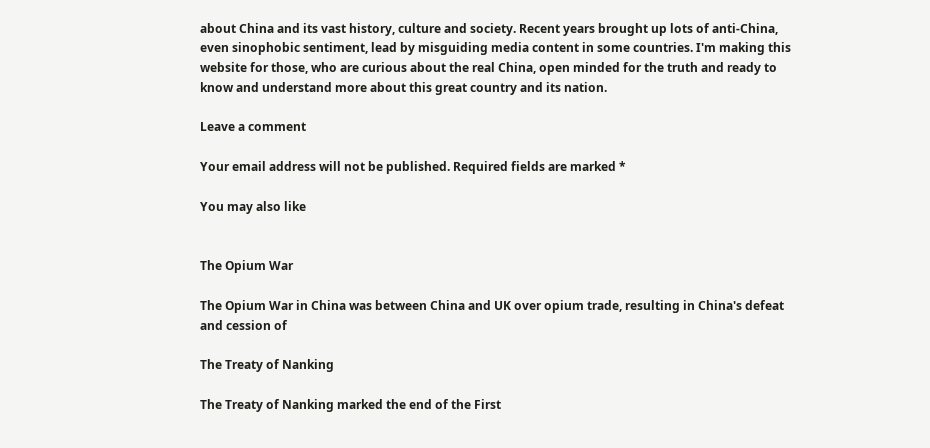about China and its vast history, culture and society. Recent years brought up lots of anti-China, even sinophobic sentiment, lead by misguiding media content in some countries. I'm making this website for those, who are curious about the real China, open minded for the truth and ready to know and understand more about this great country and its nation.

Leave a comment

Your email address will not be published. Required fields are marked *

You may also like


The Opium War

The Opium War in China was between China and UK over opium trade, resulting in China's defeat and cession of

The Treaty of Nanking

The Treaty of Nanking marked the end of the First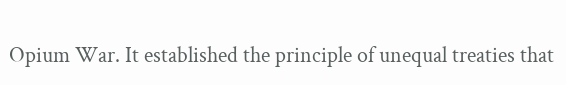Opium War. It established the principle of unequal treaties that